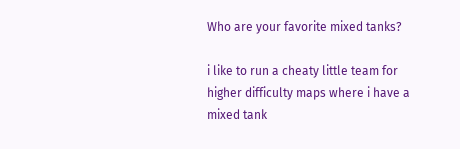Who are your favorite mixed tanks?

i like to run a cheaty little team for higher difficulty maps where i have a mixed tank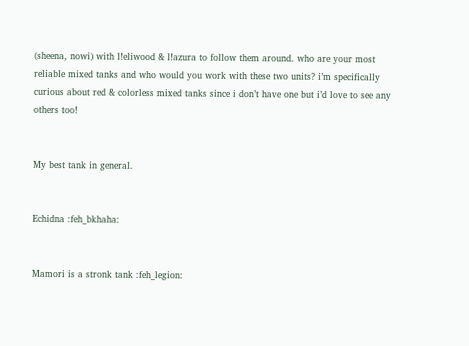(sheena, nowi) with l!eliwood & l!azura to follow them around. who are your most reliable mixed tanks and who would you work with these two units? i’m specifically curious about red & colorless mixed tanks since i don’t have one but i’d love to see any others too!


My best tank in general.


Echidna :feh_bkhaha:


Mamori is a stronk tank :feh_legion: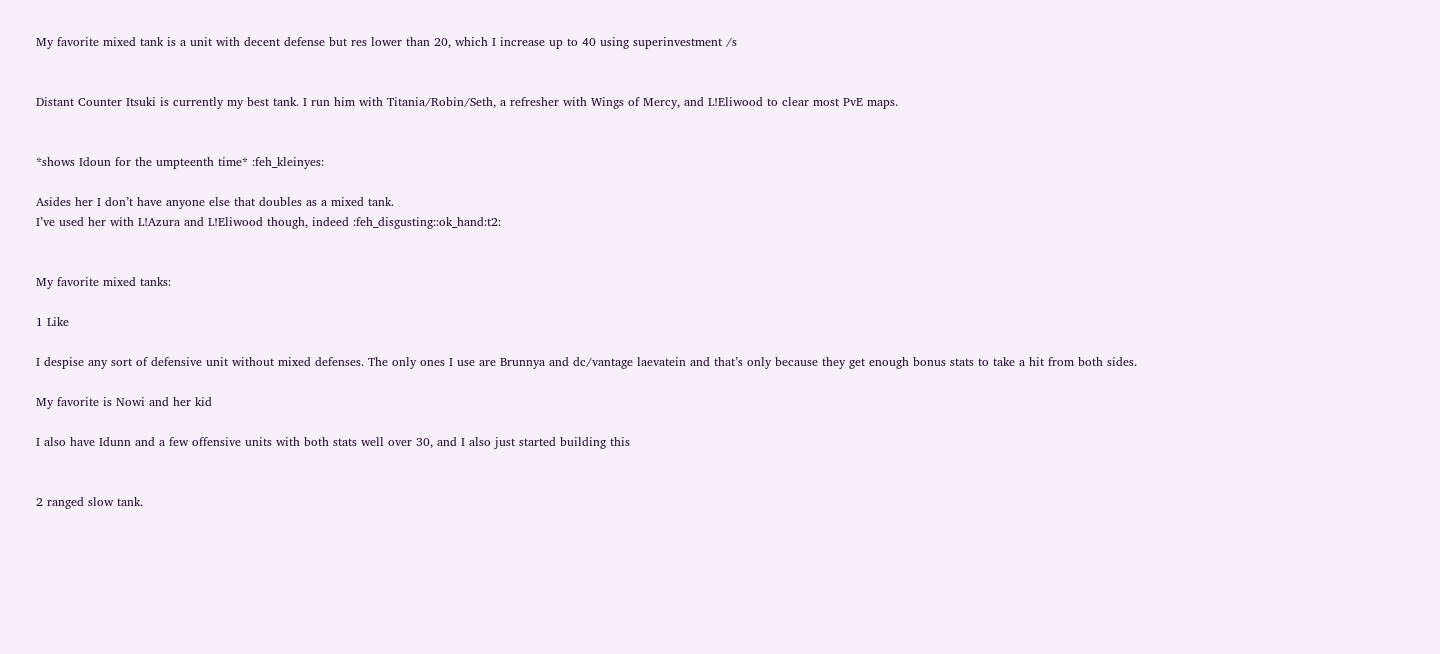My favorite mixed tank is a unit with decent defense but res lower than 20, which I increase up to 40 using superinvestment /s


Distant Counter Itsuki is currently my best tank. I run him with Titania/Robin/Seth, a refresher with Wings of Mercy, and L!Eliwood to clear most PvE maps.


*shows Idoun for the umpteenth time* :feh_kleinyes:

Asides her I don’t have anyone else that doubles as a mixed tank.
I’ve used her with L!Azura and L!Eliwood though, indeed :feh_disgusting::ok_hand:t2:


My favorite mixed tanks:

1 Like

I despise any sort of defensive unit without mixed defenses. The only ones I use are Brunnya and dc/vantage laevatein and that’s only because they get enough bonus stats to take a hit from both sides.

My favorite is Nowi and her kid

I also have Idunn and a few offensive units with both stats well over 30, and I also just started building this


2 ranged slow tank.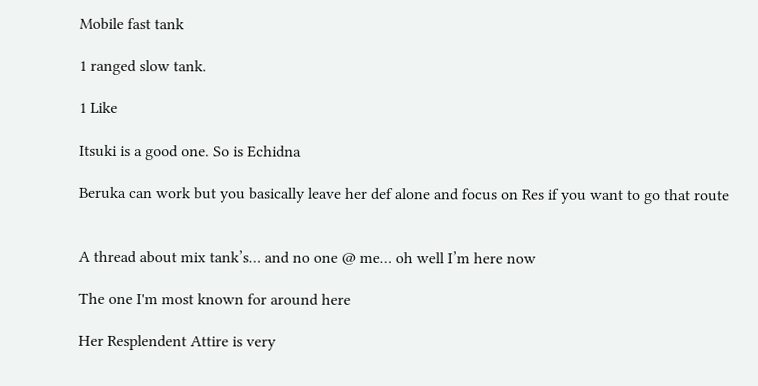Mobile fast tank

1 ranged slow tank.

1 Like

Itsuki is a good one. So is Echidna

Beruka can work but you basically leave her def alone and focus on Res if you want to go that route


A thread about mix tank’s… and no one @ me… oh well I’m here now

The one I'm most known for around here

Her Resplendent Attire is very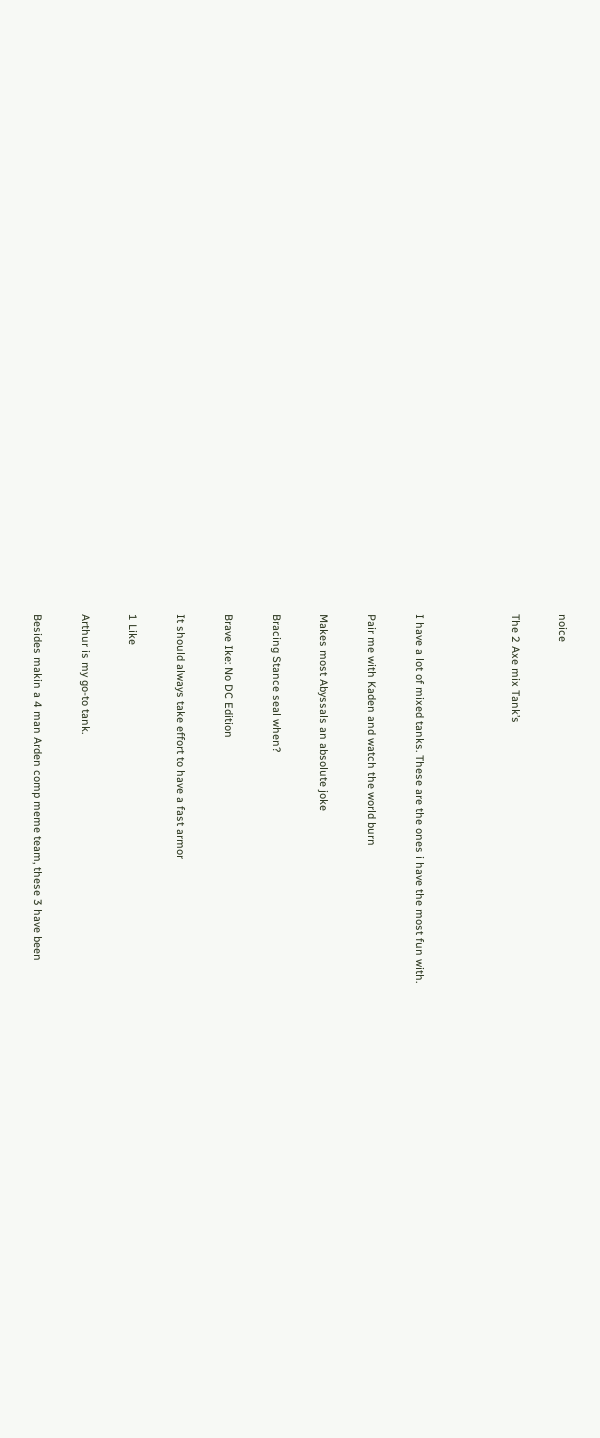noice

The 2 Axe mix Tank’s



I have a lot of mixed tanks. These are the ones i have the most fun with.

Pair me with Kaden and watch the world burn

Makes most Abyssals an absolute joke

Bracing Stance seal when?

Brave Ike: No DC Edition

It should always take effort to have a fast armor

1 Like

Arthur is my go-to tank.

Besides makin a 4 man Arden comp meme team, these 3 have been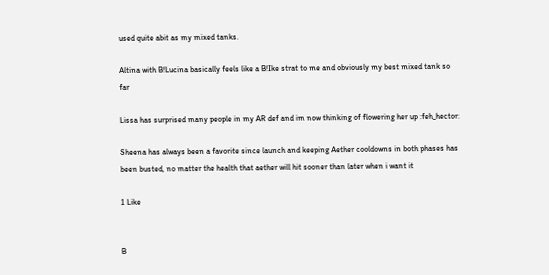used quite abit as my mixed tanks.

Altina with B!Lucina basically feels like a B!Ike strat to me and obviously my best mixed tank so far

Lissa has surprised many people in my AR def and im now thinking of flowering her up :feh_hector:

Sheena has always been a favorite since launch and keeping Aether cooldowns in both phases has been busted, no matter the health that aether will hit sooner than later when i want it

1 Like


B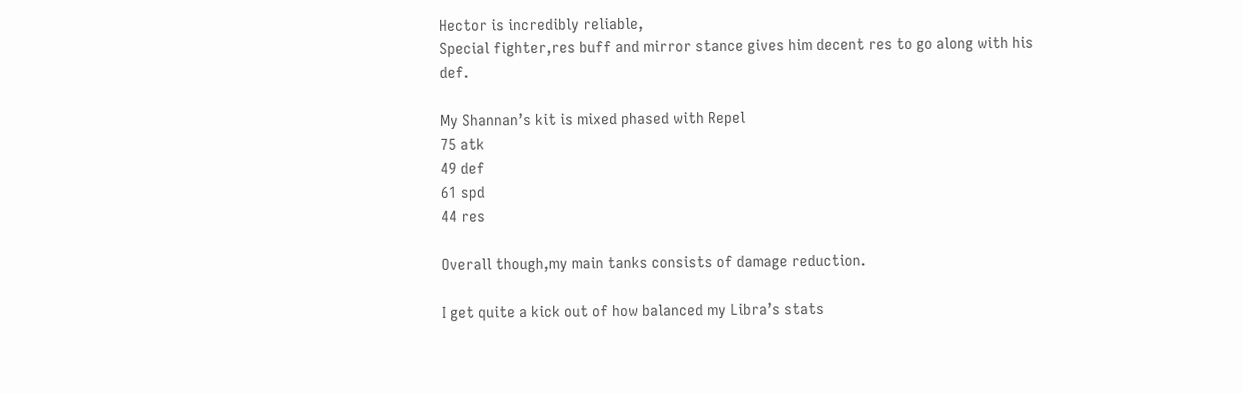Hector is incredibly reliable,
Special fighter,res buff and mirror stance gives him decent res to go along with his def.

My Shannan’s kit is mixed phased with Repel
75 atk
49 def
61 spd
44 res

Overall though,my main tanks consists of damage reduction.

I get quite a kick out of how balanced my Libra’s stats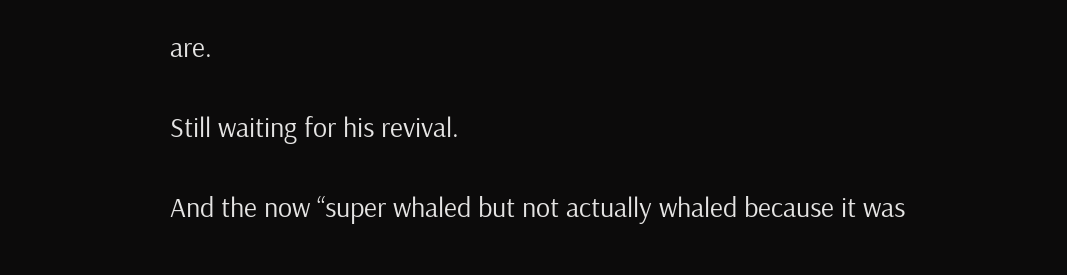are.

Still waiting for his revival.

And the now “super whaled but not actually whaled because it was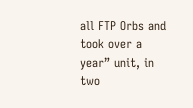all FTP Orbs and took over a year” unit, in two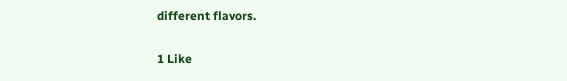different flavors.

1 Like